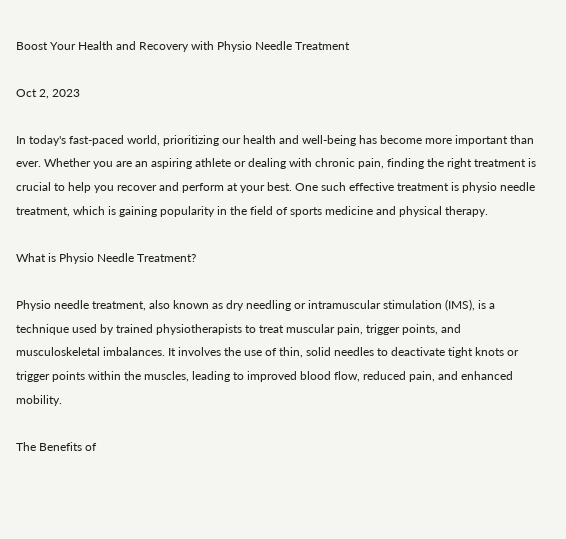Boost Your Health and Recovery with Physio Needle Treatment

Oct 2, 2023

In today's fast-paced world, prioritizing our health and well-being has become more important than ever. Whether you are an aspiring athlete or dealing with chronic pain, finding the right treatment is crucial to help you recover and perform at your best. One such effective treatment is physio needle treatment, which is gaining popularity in the field of sports medicine and physical therapy.

What is Physio Needle Treatment?

Physio needle treatment, also known as dry needling or intramuscular stimulation (IMS), is a technique used by trained physiotherapists to treat muscular pain, trigger points, and musculoskeletal imbalances. It involves the use of thin, solid needles to deactivate tight knots or trigger points within the muscles, leading to improved blood flow, reduced pain, and enhanced mobility.

The Benefits of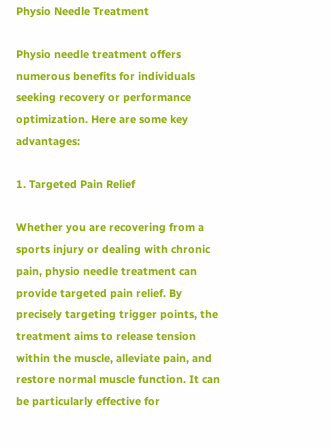Physio Needle Treatment

Physio needle treatment offers numerous benefits for individuals seeking recovery or performance optimization. Here are some key advantages:

1. Targeted Pain Relief

Whether you are recovering from a sports injury or dealing with chronic pain, physio needle treatment can provide targeted pain relief. By precisely targeting trigger points, the treatment aims to release tension within the muscle, alleviate pain, and restore normal muscle function. It can be particularly effective for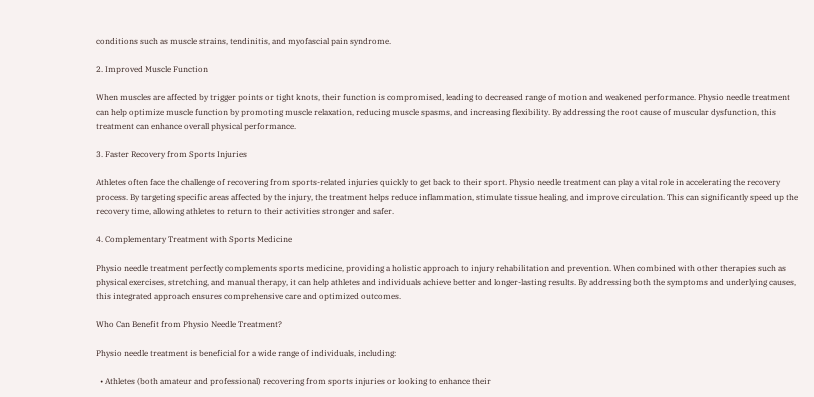conditions such as muscle strains, tendinitis, and myofascial pain syndrome.

2. Improved Muscle Function

When muscles are affected by trigger points or tight knots, their function is compromised, leading to decreased range of motion and weakened performance. Physio needle treatment can help optimize muscle function by promoting muscle relaxation, reducing muscle spasms, and increasing flexibility. By addressing the root cause of muscular dysfunction, this treatment can enhance overall physical performance.

3. Faster Recovery from Sports Injuries

Athletes often face the challenge of recovering from sports-related injuries quickly to get back to their sport. Physio needle treatment can play a vital role in accelerating the recovery process. By targeting specific areas affected by the injury, the treatment helps reduce inflammation, stimulate tissue healing, and improve circulation. This can significantly speed up the recovery time, allowing athletes to return to their activities stronger and safer.

4. Complementary Treatment with Sports Medicine

Physio needle treatment perfectly complements sports medicine, providing a holistic approach to injury rehabilitation and prevention. When combined with other therapies such as physical exercises, stretching, and manual therapy, it can help athletes and individuals achieve better and longer-lasting results. By addressing both the symptoms and underlying causes, this integrated approach ensures comprehensive care and optimized outcomes.

Who Can Benefit from Physio Needle Treatment?

Physio needle treatment is beneficial for a wide range of individuals, including:

  • Athletes (both amateur and professional) recovering from sports injuries or looking to enhance their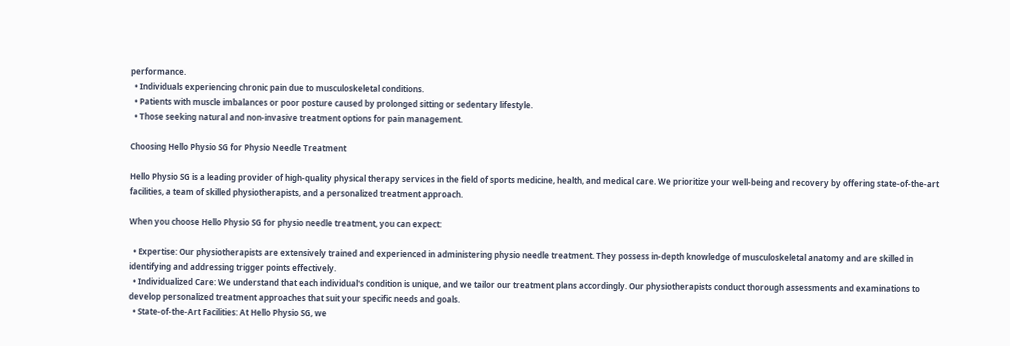performance.
  • Individuals experiencing chronic pain due to musculoskeletal conditions.
  • Patients with muscle imbalances or poor posture caused by prolonged sitting or sedentary lifestyle.
  • Those seeking natural and non-invasive treatment options for pain management.

Choosing Hello Physio SG for Physio Needle Treatment

Hello Physio SG is a leading provider of high-quality physical therapy services in the field of sports medicine, health, and medical care. We prioritize your well-being and recovery by offering state-of-the-art facilities, a team of skilled physiotherapists, and a personalized treatment approach.

When you choose Hello Physio SG for physio needle treatment, you can expect:

  • Expertise: Our physiotherapists are extensively trained and experienced in administering physio needle treatment. They possess in-depth knowledge of musculoskeletal anatomy and are skilled in identifying and addressing trigger points effectively.
  • Individualized Care: We understand that each individual's condition is unique, and we tailor our treatment plans accordingly. Our physiotherapists conduct thorough assessments and examinations to develop personalized treatment approaches that suit your specific needs and goals.
  • State-of-the-Art Facilities: At Hello Physio SG, we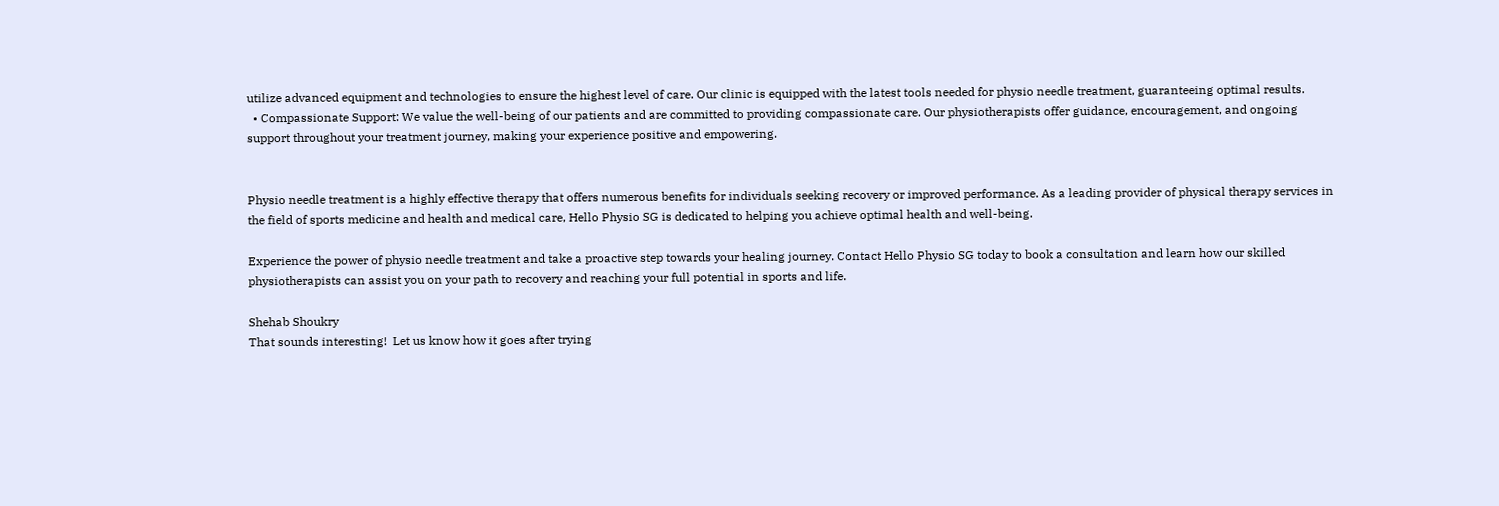utilize advanced equipment and technologies to ensure the highest level of care. Our clinic is equipped with the latest tools needed for physio needle treatment, guaranteeing optimal results.
  • Compassionate Support: We value the well-being of our patients and are committed to providing compassionate care. Our physiotherapists offer guidance, encouragement, and ongoing support throughout your treatment journey, making your experience positive and empowering.


Physio needle treatment is a highly effective therapy that offers numerous benefits for individuals seeking recovery or improved performance. As a leading provider of physical therapy services in the field of sports medicine and health and medical care, Hello Physio SG is dedicated to helping you achieve optimal health and well-being.

Experience the power of physio needle treatment and take a proactive step towards your healing journey. Contact Hello Physio SG today to book a consultation and learn how our skilled physiotherapists can assist you on your path to recovery and reaching your full potential in sports and life.

Shehab Shoukry
That sounds interesting!  Let us know how it goes after trying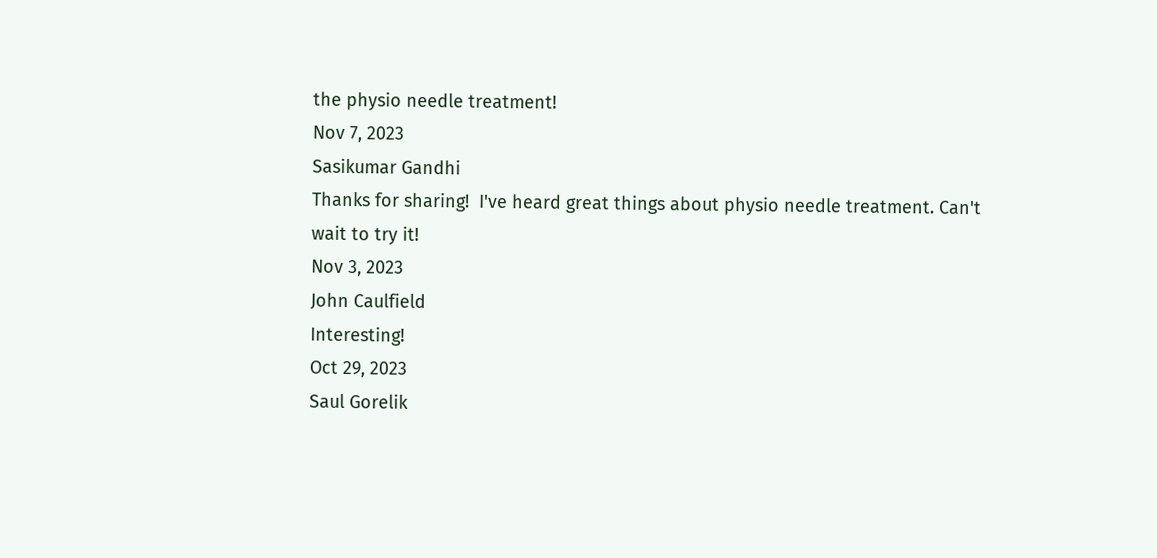the physio needle treatment!
Nov 7, 2023
Sasikumar Gandhi
Thanks for sharing!  I've heard great things about physio needle treatment. Can't wait to try it!
Nov 3, 2023
John Caulfield
Interesting!
Oct 29, 2023
Saul Gorelik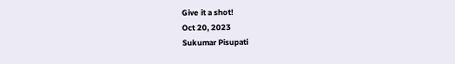Give it a shot!
Oct 20, 2023
Sukumar Pisupati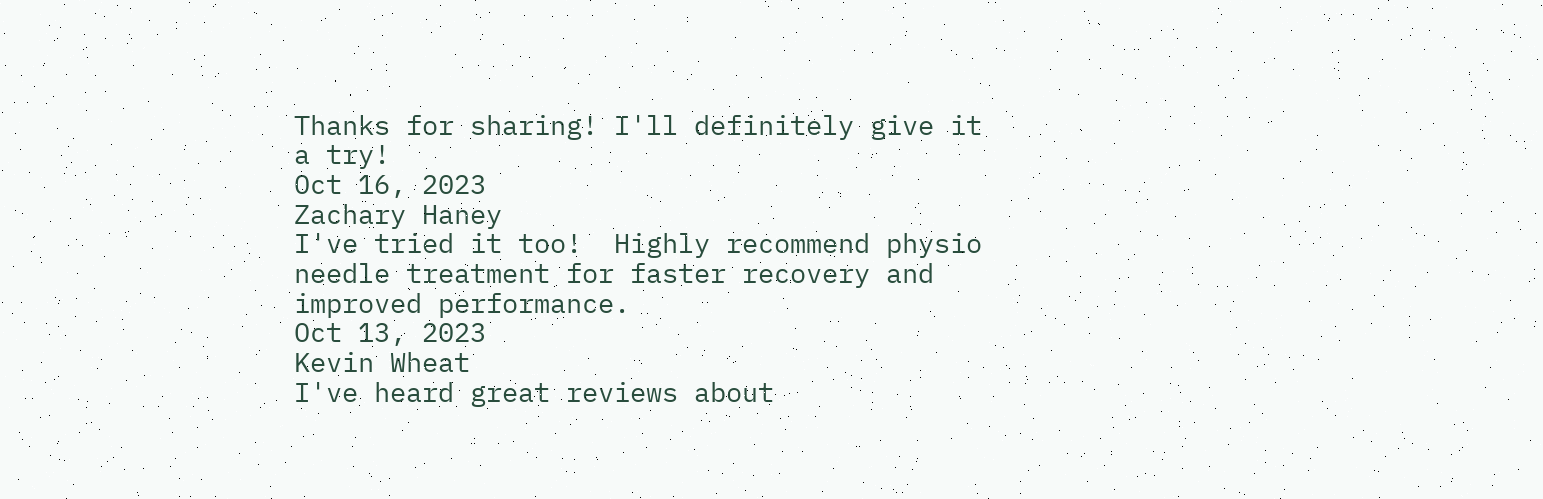Thanks for sharing! I'll definitely give it a try!
Oct 16, 2023
Zachary Haney
I've tried it too!  Highly recommend physio needle treatment for faster recovery and improved performance.
Oct 13, 2023
Kevin Wheat
I've heard great reviews about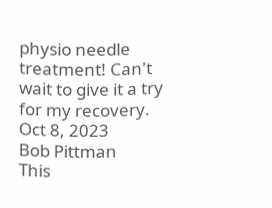physio needle treatment! Can't wait to give it a try for my recovery.
Oct 8, 2023
Bob Pittman
This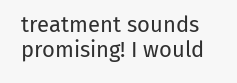treatment sounds promising! I would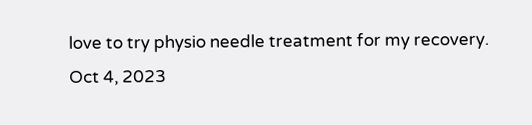love to try physio needle treatment for my recovery.
Oct 4, 2023